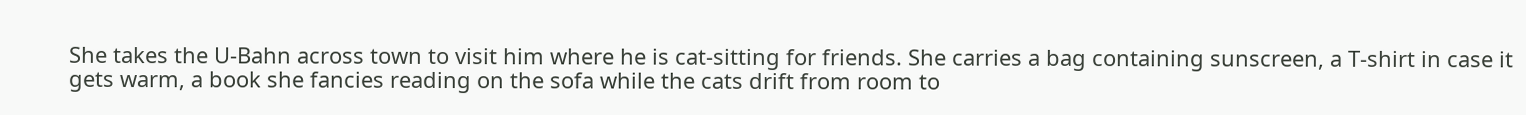She takes the U-Bahn across town to visit him where he is cat-sitting for friends. She carries a bag containing sunscreen, a T-shirt in case it gets warm, a book she fancies reading on the sofa while the cats drift from room to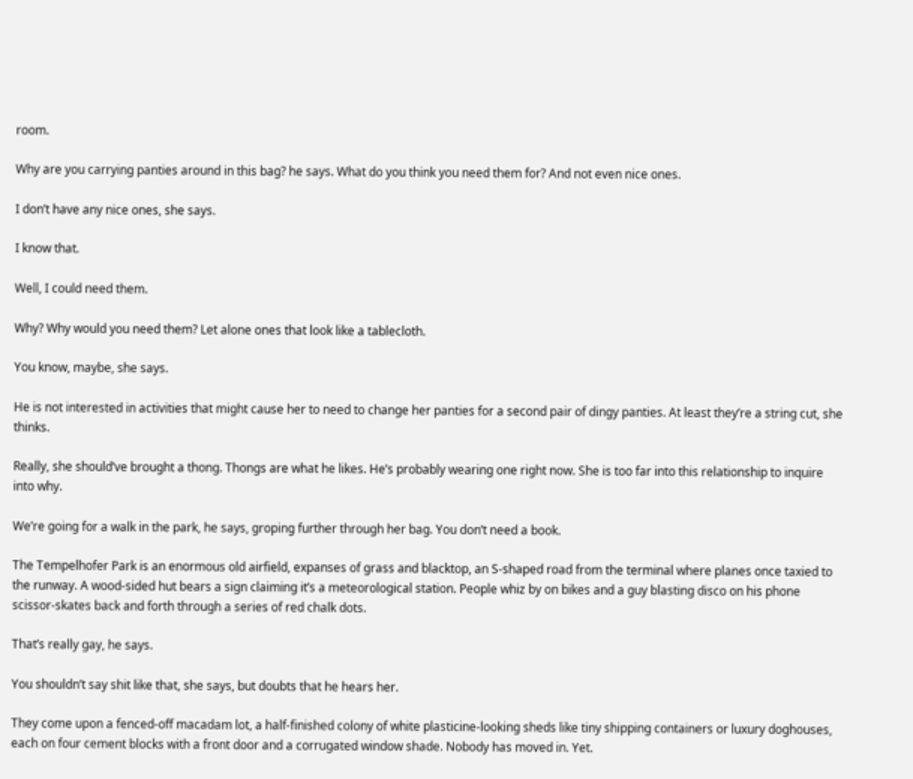room.

Why are you carrying panties around in this bag? he says. What do you think you need them for? And not even nice ones.

I don’t have any nice ones, she says.

I know that.

Well, I could need them.

Why? Why would you need them? Let alone ones that look like a tablecloth.

You know, maybe, she says.

He is not interested in activities that might cause her to need to change her panties for a second pair of dingy panties. At least they’re a string cut, she thinks.

Really, she should’ve brought a thong. Thongs are what he likes. He’s probably wearing one right now. She is too far into this relationship to inquire into why.

We’re going for a walk in the park, he says, groping further through her bag. You don’t need a book.

The Tempelhofer Park is an enormous old airfield, expanses of grass and blacktop, an S-shaped road from the terminal where planes once taxied to the runway. A wood-sided hut bears a sign claiming it’s a meteorological station. People whiz by on bikes and a guy blasting disco on his phone scissor-skates back and forth through a series of red chalk dots.

That’s really gay, he says.

You shouldn’t say shit like that, she says, but doubts that he hears her.

They come upon a fenced-off macadam lot, a half-finished colony of white plasticine-looking sheds like tiny shipping containers or luxury doghouses, each on four cement blocks with a front door and a corrugated window shade. Nobody has moved in. Yet.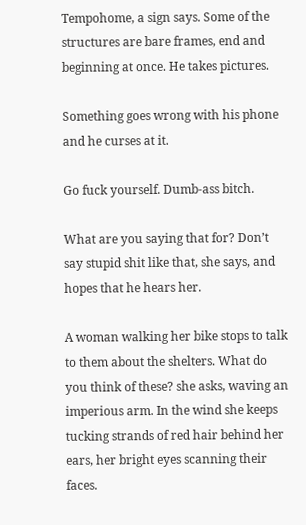Tempohome, a sign says. Some of the structures are bare frames, end and beginning at once. He takes pictures.

Something goes wrong with his phone and he curses at it.

Go fuck yourself. Dumb-ass bitch.

What are you saying that for? Don’t say stupid shit like that, she says, and hopes that he hears her.

A woman walking her bike stops to talk to them about the shelters. What do you think of these? she asks, waving an imperious arm. In the wind she keeps tucking strands of red hair behind her ears, her bright eyes scanning their faces.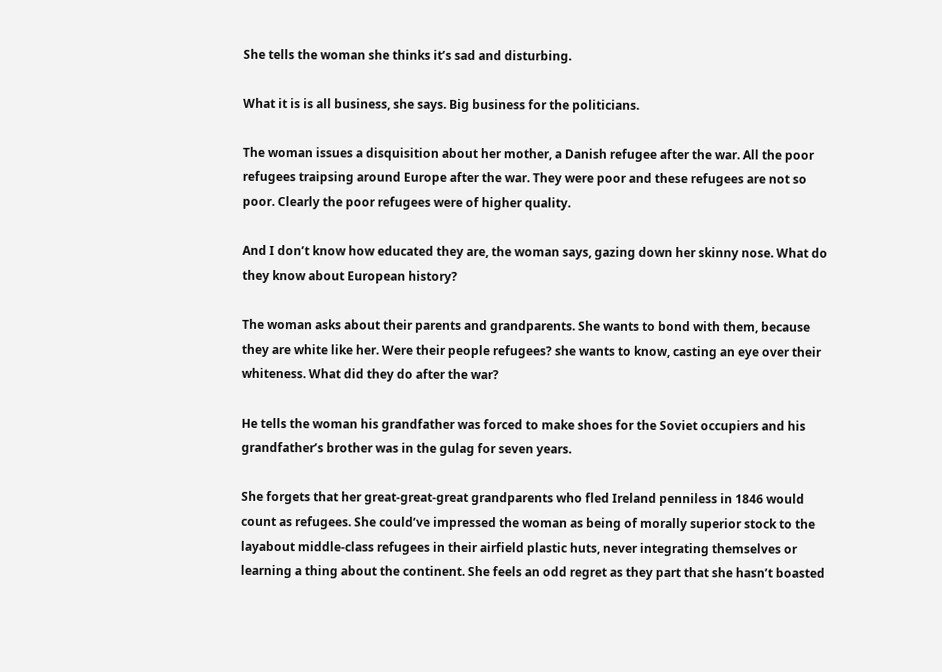She tells the woman she thinks it’s sad and disturbing.

What it is is all business, she says. Big business for the politicians.

The woman issues a disquisition about her mother, a Danish refugee after the war. All the poor refugees traipsing around Europe after the war. They were poor and these refugees are not so poor. Clearly the poor refugees were of higher quality.

And I don’t know how educated they are, the woman says, gazing down her skinny nose. What do they know about European history?

The woman asks about their parents and grandparents. She wants to bond with them, because they are white like her. Were their people refugees? she wants to know, casting an eye over their whiteness. What did they do after the war?

He tells the woman his grandfather was forced to make shoes for the Soviet occupiers and his grandfather’s brother was in the gulag for seven years.

She forgets that her great-great-great grandparents who fled Ireland penniless in 1846 would count as refugees. She could’ve impressed the woman as being of morally superior stock to the layabout middle-class refugees in their airfield plastic huts, never integrating themselves or learning a thing about the continent. She feels an odd regret as they part that she hasn’t boasted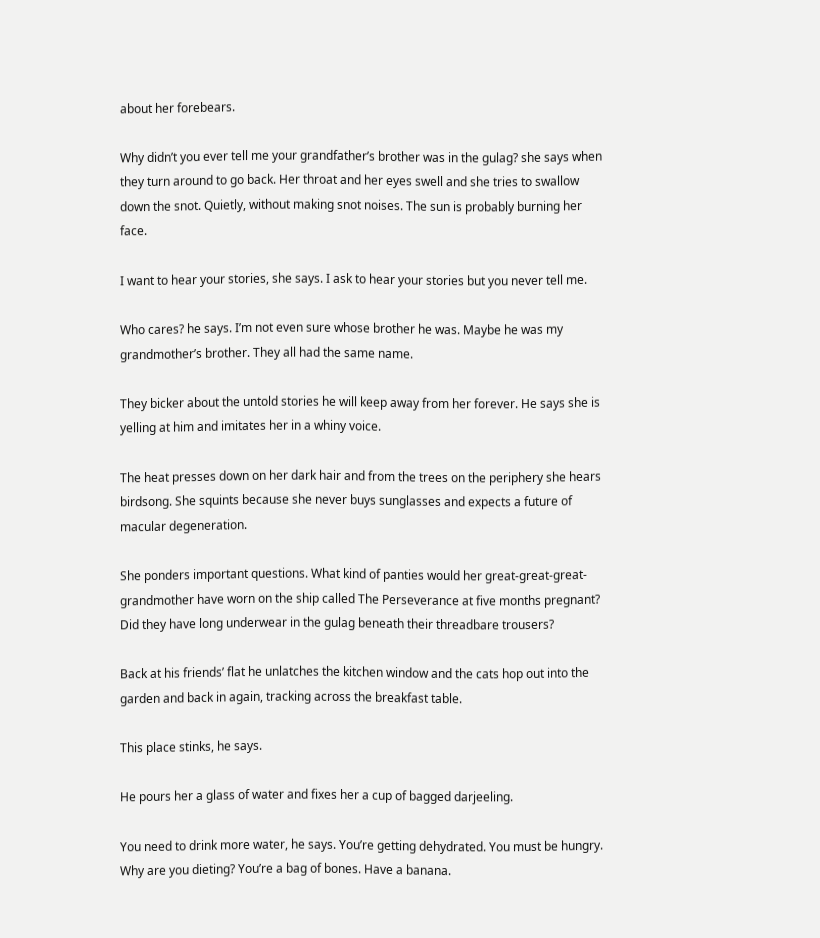about her forebears.

Why didn’t you ever tell me your grandfather’s brother was in the gulag? she says when they turn around to go back. Her throat and her eyes swell and she tries to swallow down the snot. Quietly, without making snot noises. The sun is probably burning her face.

I want to hear your stories, she says. I ask to hear your stories but you never tell me.

Who cares? he says. I’m not even sure whose brother he was. Maybe he was my grandmother’s brother. They all had the same name.

They bicker about the untold stories he will keep away from her forever. He says she is yelling at him and imitates her in a whiny voice.

The heat presses down on her dark hair and from the trees on the periphery she hears birdsong. She squints because she never buys sunglasses and expects a future of macular degeneration.

She ponders important questions. What kind of panties would her great-great-great-grandmother have worn on the ship called The Perseverance at five months pregnant? Did they have long underwear in the gulag beneath their threadbare trousers?

Back at his friends’ flat he unlatches the kitchen window and the cats hop out into the garden and back in again, tracking across the breakfast table.

This place stinks, he says.

He pours her a glass of water and fixes her a cup of bagged darjeeling.

You need to drink more water, he says. You’re getting dehydrated. You must be hungry. Why are you dieting? You’re a bag of bones. Have a banana.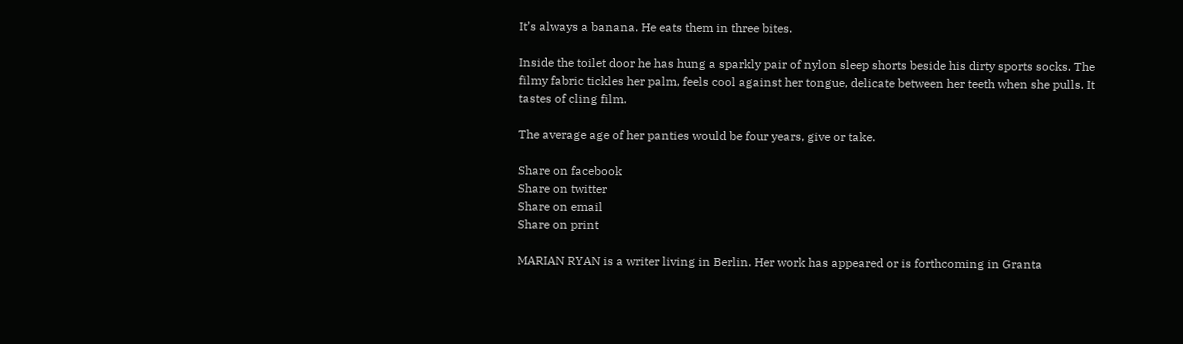It’s always a banana. He eats them in three bites.

Inside the toilet door he has hung a sparkly pair of nylon sleep shorts beside his dirty sports socks. The filmy fabric tickles her palm, feels cool against her tongue, delicate between her teeth when she pulls. It tastes of cling film.

The average age of her panties would be four years, give or take.

Share on facebook
Share on twitter
Share on email
Share on print

MARIAN RYAN is a writer living in Berlin. Her work has appeared or is forthcoming in Granta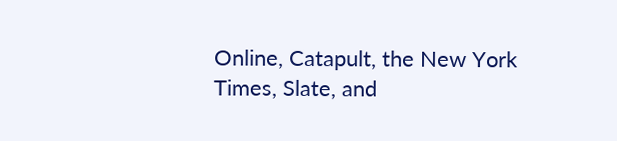Online, Catapult, the New York Times, Slate, and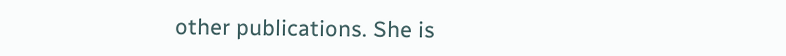other publications. She is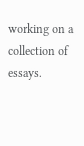working on a collection of essays.